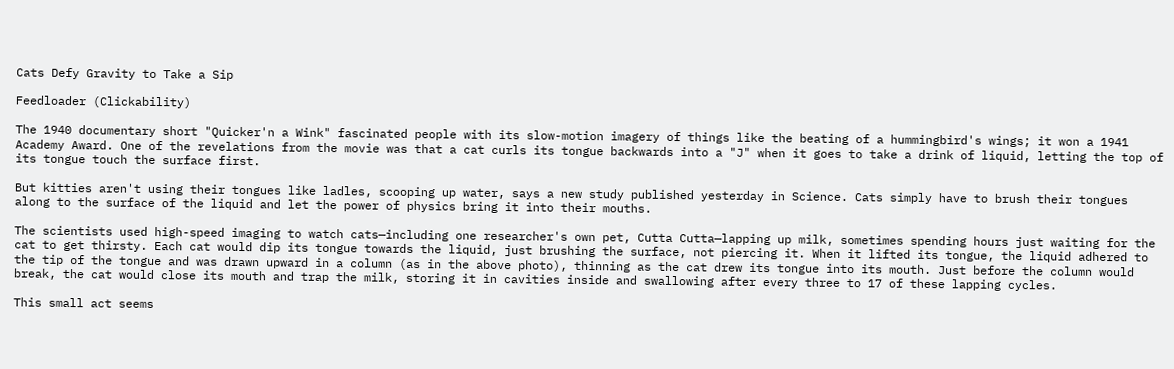Cats Defy Gravity to Take a Sip

Feedloader (Clickability)

The 1940 documentary short "Quicker'n a Wink" fascinated people with its slow-motion imagery of things like the beating of a hummingbird's wings; it won a 1941 Academy Award. One of the revelations from the movie was that a cat curls its tongue backwards into a "J" when it goes to take a drink of liquid, letting the top of its tongue touch the surface first.

But kitties aren't using their tongues like ladles, scooping up water, says a new study published yesterday in Science. Cats simply have to brush their tongues along to the surface of the liquid and let the power of physics bring it into their mouths.

The scientists used high-speed imaging to watch cats—including one researcher's own pet, Cutta Cutta—lapping up milk, sometimes spending hours just waiting for the cat to get thirsty. Each cat would dip its tongue towards the liquid, just brushing the surface, not piercing it. When it lifted its tongue, the liquid adhered to the tip of the tongue and was drawn upward in a column (as in the above photo), thinning as the cat drew its tongue into its mouth. Just before the column would break, the cat would close its mouth and trap the milk, storing it in cavities inside and swallowing after every three to 17 of these lapping cycles.

This small act seems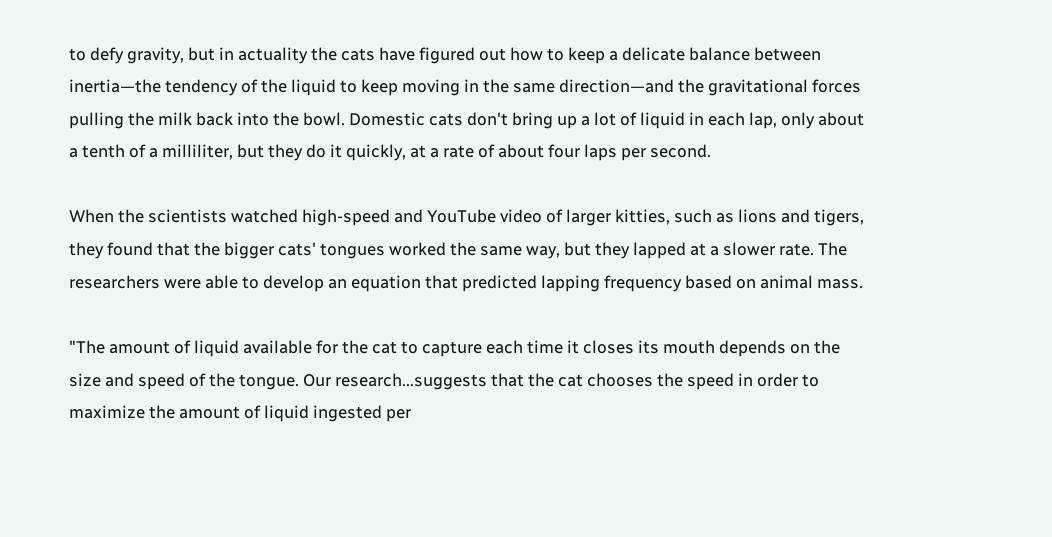to defy gravity, but in actuality the cats have figured out how to keep a delicate balance between inertia—the tendency of the liquid to keep moving in the same direction—and the gravitational forces pulling the milk back into the bowl. Domestic cats don't bring up a lot of liquid in each lap, only about a tenth of a milliliter, but they do it quickly, at a rate of about four laps per second.

When the scientists watched high-speed and YouTube video of larger kitties, such as lions and tigers, they found that the bigger cats' tongues worked the same way, but they lapped at a slower rate. The researchers were able to develop an equation that predicted lapping frequency based on animal mass.

"The amount of liquid available for the cat to capture each time it closes its mouth depends on the size and speed of the tongue. Our research...suggests that the cat chooses the speed in order to maximize the amount of liquid ingested per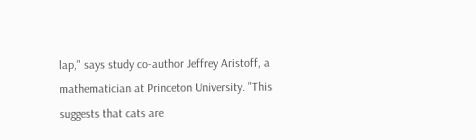lap," says study co-author Jeffrey Aristoff, a mathematician at Princeton University. "This suggests that cats are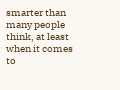smarter than many people think, at least when it comes to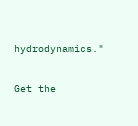hydrodynamics."

Get the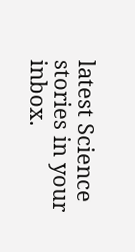latest Science stories in your inbox.